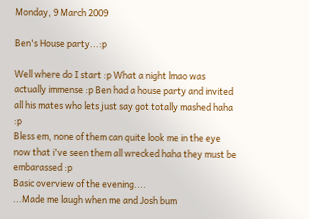Monday, 9 March 2009

Ben's House party...:p

Well where do I start :p What a night lmao was actually immense :p Ben had a house party and invited all his mates who lets just say got totally mashed haha :p
Bless em, none of them can quite look me in the eye now that i've seen them all wrecked haha they must be embarassed :p
Basic overview of the evening....
...Made me laugh when me and Josh bum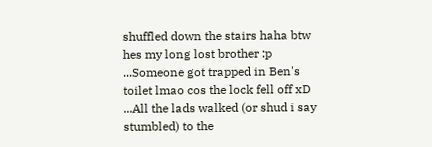shuffled down the stairs haha btw hes my long lost brother :p
...Someone got trapped in Ben's toilet lmao cos the lock fell off xD
...All the lads walked (or shud i say stumbled) to the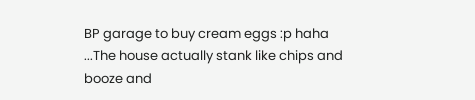BP garage to buy cream eggs :p haha
...The house actually stank like chips and booze and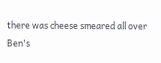there was cheese smeared all over Ben's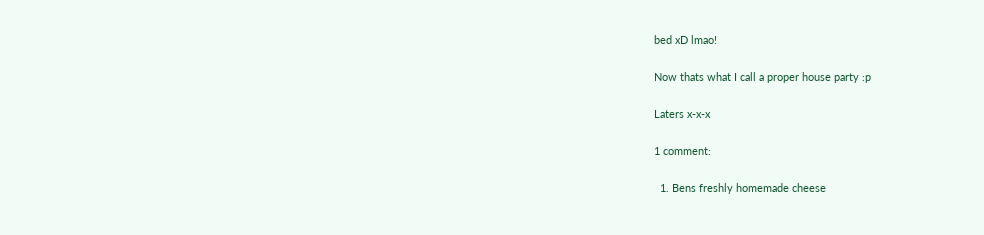bed xD lmao!

Now thats what I call a proper house party :p

Laters x-x-x

1 comment:

  1. Bens freshly homemade cheese